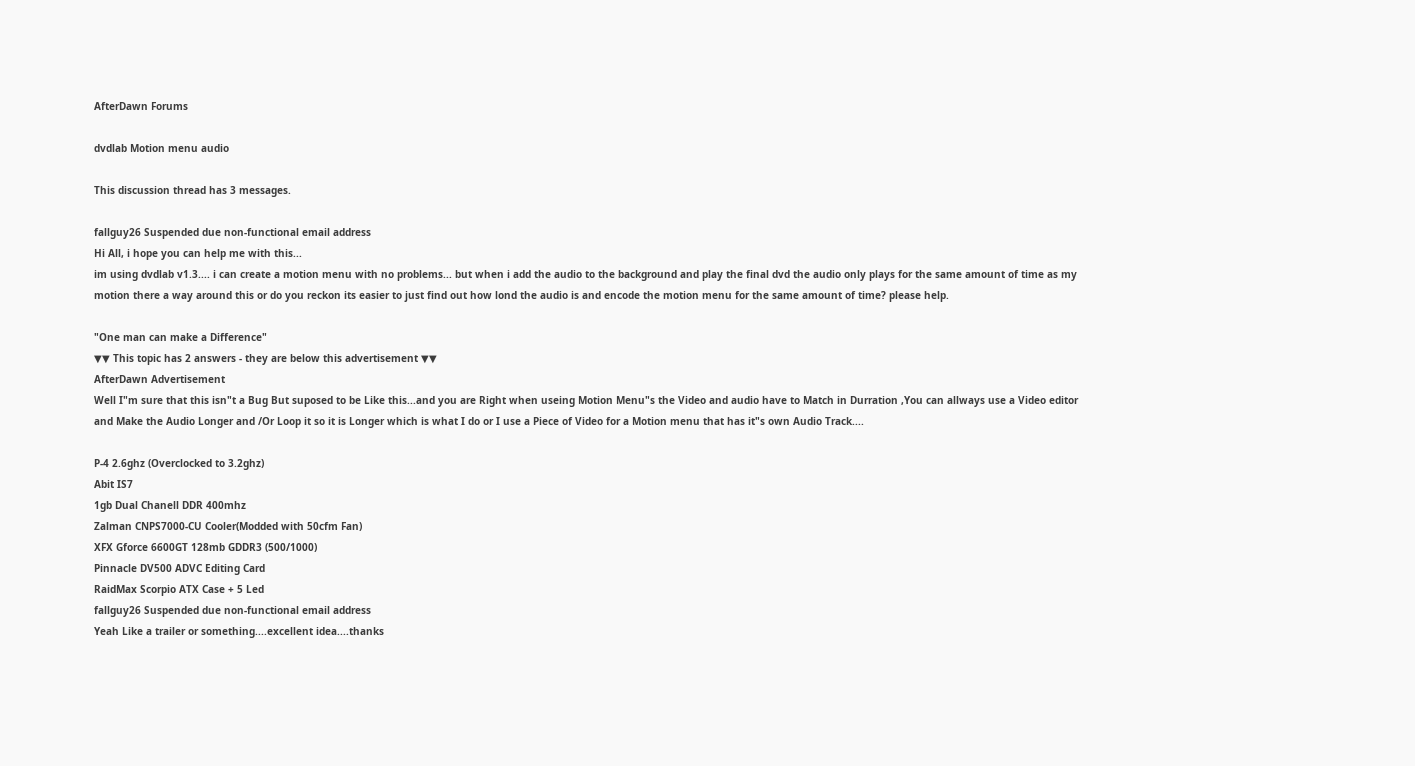AfterDawn Forums

dvdlab Motion menu audio

This discussion thread has 3 messages.

fallguy26 Suspended due non-functional email address
Hi All, i hope you can help me with this...
im using dvdlab v1.3.... i can create a motion menu with no problems... but when i add the audio to the background and play the final dvd the audio only plays for the same amount of time as my motion there a way around this or do you reckon its easier to just find out how lond the audio is and encode the motion menu for the same amount of time? please help.

"One man can make a Difference"
▼▼ This topic has 2 answers - they are below this advertisement ▼▼
AfterDawn Advertisement
Well I"m sure that this isn"t a Bug But suposed to be Like this...and you are Right when useing Motion Menu"s the Video and audio have to Match in Durration ,You can allways use a Video editor and Make the Audio Longer and /Or Loop it so it is Longer which is what I do or I use a Piece of Video for a Motion menu that has it"s own Audio Track....

P-4 2.6ghz (Overclocked to 3.2ghz)
Abit IS7
1gb Dual Chanell DDR 400mhz
Zalman CNPS7000-CU Cooler(Modded with 50cfm Fan)
XFX Gforce 6600GT 128mb GDDR3 (500/1000)
Pinnacle DV500 ADVC Editing Card
RaidMax Scorpio ATX Case + 5 Led
fallguy26 Suspended due non-functional email address
Yeah Like a trailer or something....excellent idea....thanks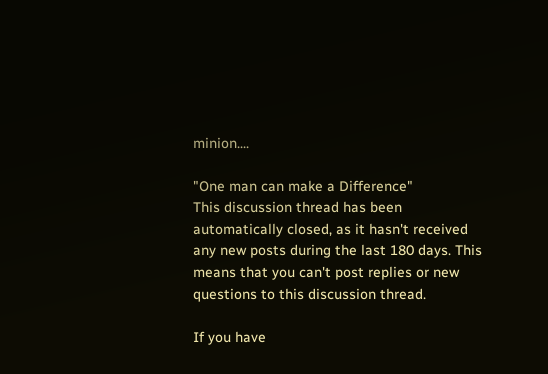minion....

"One man can make a Difference"
This discussion thread has been automatically closed, as it hasn't received any new posts during the last 180 days. This means that you can't post replies or new questions to this discussion thread.

If you have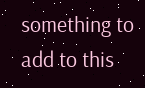something to add to this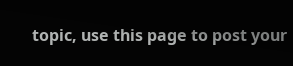topic, use this page to post your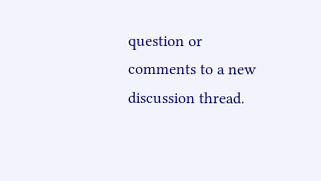question or comments to a new discussion thread.